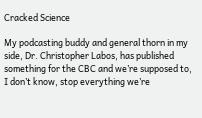Cracked Science

My podcasting buddy and general thorn in my side, Dr. Christopher Labos, has published something for the CBC and we’re supposed to, I don’t know, stop everything we’re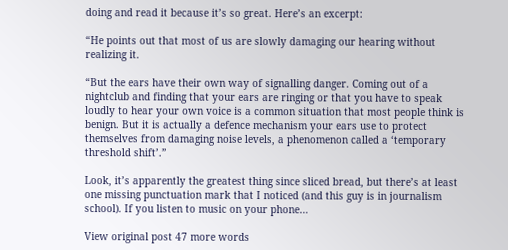doing and read it because it’s so great. Here’s an excerpt:

“He points out that most of us are slowly damaging our hearing without realizing it.

“But the ears have their own way of signalling danger. Coming out of a nightclub and finding that your ears are ringing or that you have to speak loudly to hear your own voice is a common situation that most people think is benign. But it is actually a defence mechanism your ears use to protect themselves from damaging noise levels, a phenomenon called a ‘temporary threshold shift’.”

Look, it’s apparently the greatest thing since sliced bread, but there’s at least one missing punctuation mark that I noticed (and this guy is in journalism school). If you listen to music on your phone…

View original post 47 more words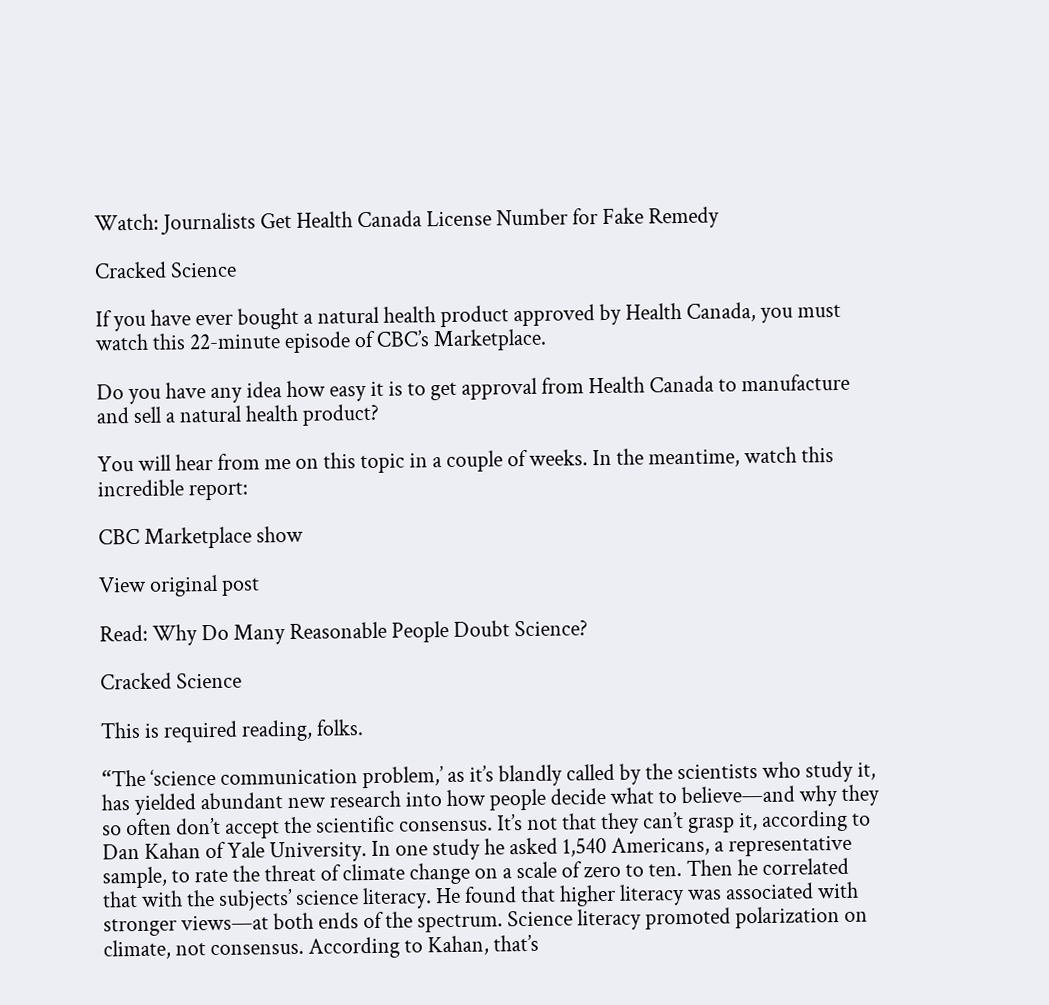Watch: Journalists Get Health Canada License Number for Fake Remedy

Cracked Science

If you have ever bought a natural health product approved by Health Canada, you must watch this 22-minute episode of CBC’s Marketplace.

Do you have any idea how easy it is to get approval from Health Canada to manufacture and sell a natural health product?

You will hear from me on this topic in a couple of weeks. In the meantime, watch this incredible report:

CBC Marketplace show

View original post

Read: Why Do Many Reasonable People Doubt Science?

Cracked Science

This is required reading, folks.

“The ‘science communication problem,’ as it’s blandly called by the scientists who study it, has yielded abundant new research into how people decide what to believe—and why they so often don’t accept the scientific consensus. It’s not that they can’t grasp it, according to Dan Kahan of Yale University. In one study he asked 1,540 Americans, a representative sample, to rate the threat of climate change on a scale of zero to ten. Then he correlated that with the subjects’ science literacy. He found that higher literacy was associated with stronger views—at both ends of the spectrum. Science literacy promoted polarization on climate, not consensus. According to Kahan, that’s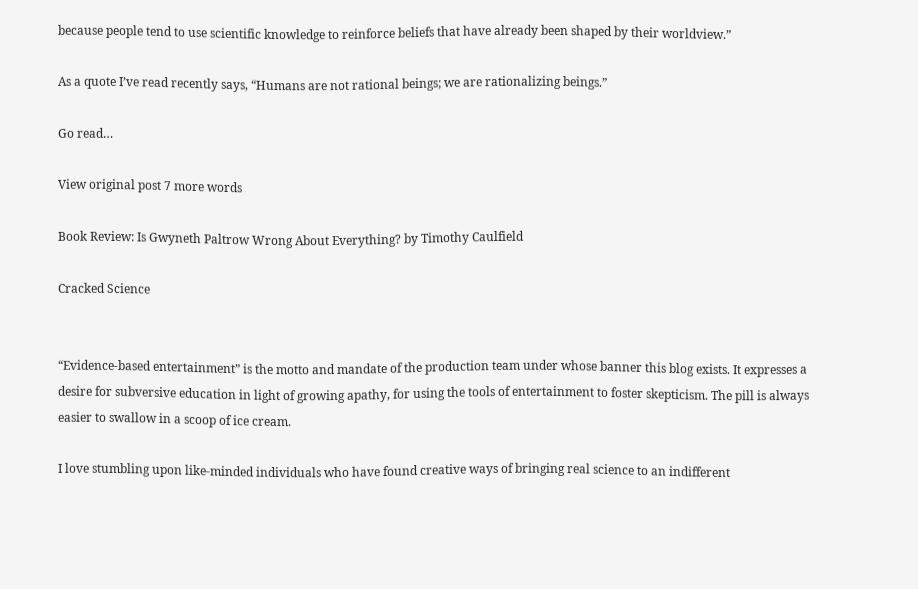because people tend to use scientific knowledge to reinforce beliefs that have already been shaped by their worldview.”

As a quote I’ve read recently says, “Humans are not rational beings; we are rationalizing beings.”

Go read…

View original post 7 more words

Book Review: Is Gwyneth Paltrow Wrong About Everything? by Timothy Caulfield

Cracked Science


“Evidence-based entertainment” is the motto and mandate of the production team under whose banner this blog exists. It expresses a desire for subversive education in light of growing apathy, for using the tools of entertainment to foster skepticism. The pill is always easier to swallow in a scoop of ice cream.

I love stumbling upon like-minded individuals who have found creative ways of bringing real science to an indifferent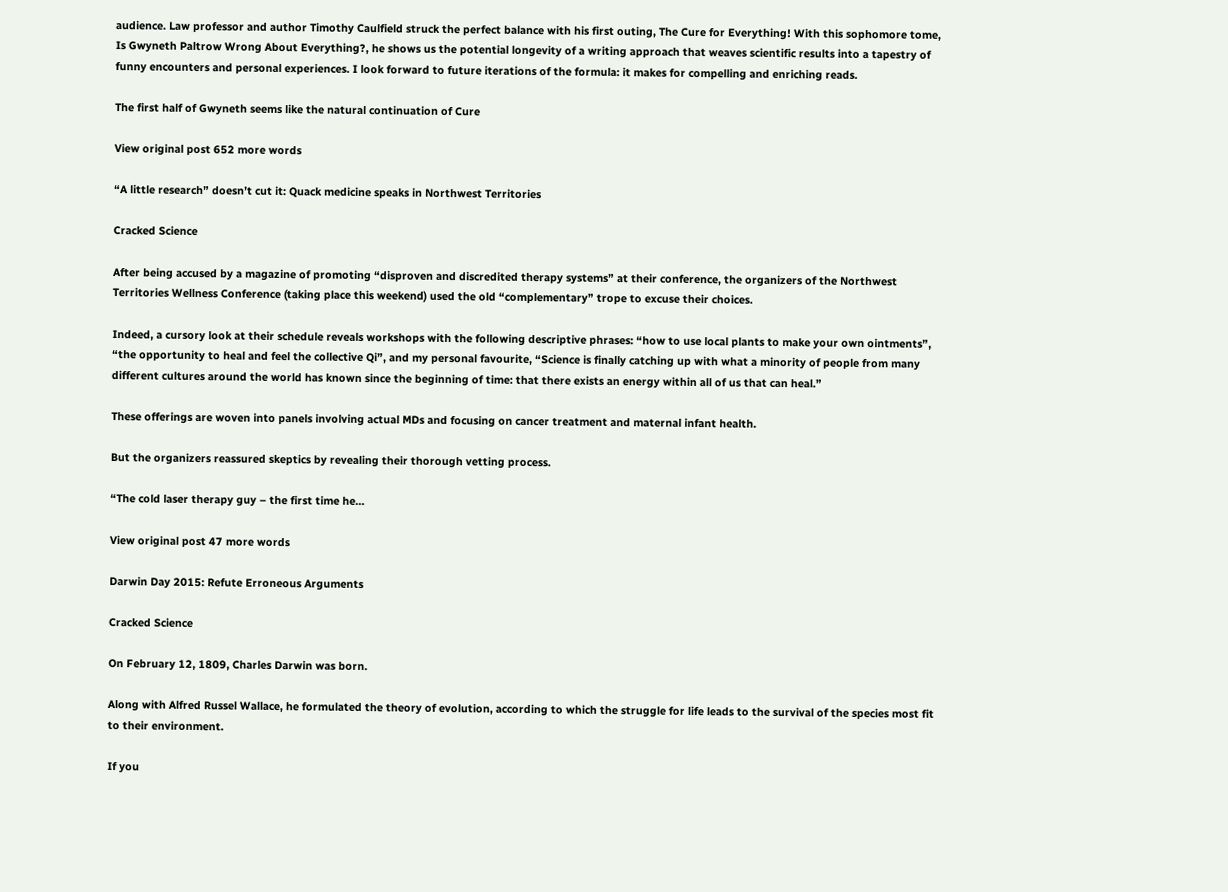audience. Law professor and author Timothy Caulfield struck the perfect balance with his first outing, The Cure for Everything! With this sophomore tome, Is Gwyneth Paltrow Wrong About Everything?, he shows us the potential longevity of a writing approach that weaves scientific results into a tapestry of funny encounters and personal experiences. I look forward to future iterations of the formula: it makes for compelling and enriching reads.

The first half of Gwyneth seems like the natural continuation of Cure

View original post 652 more words

“A little research” doesn’t cut it: Quack medicine speaks in Northwest Territories

Cracked Science

After being accused by a magazine of promoting “disproven and discredited therapy systems” at their conference, the organizers of the Northwest Territories Wellness Conference (taking place this weekend) used the old “complementary” trope to excuse their choices.

Indeed, a cursory look at their schedule reveals workshops with the following descriptive phrases: “how to use local plants to make your own ointments”, “the opportunity to heal and feel the collective Qi”, and my personal favourite, “Science is finally catching up with what a minority of people from many different cultures around the world has known since the beginning of time: that there exists an energy within all of us that can heal.”

These offerings are woven into panels involving actual MDs and focusing on cancer treatment and maternal infant health.

But the organizers reassured skeptics by revealing their thorough vetting process.

“The cold laser therapy guy – the first time he…

View original post 47 more words

Darwin Day 2015: Refute Erroneous Arguments

Cracked Science

On February 12, 1809, Charles Darwin was born.

Along with Alfred Russel Wallace, he formulated the theory of evolution, according to which the struggle for life leads to the survival of the species most fit to their environment.

If you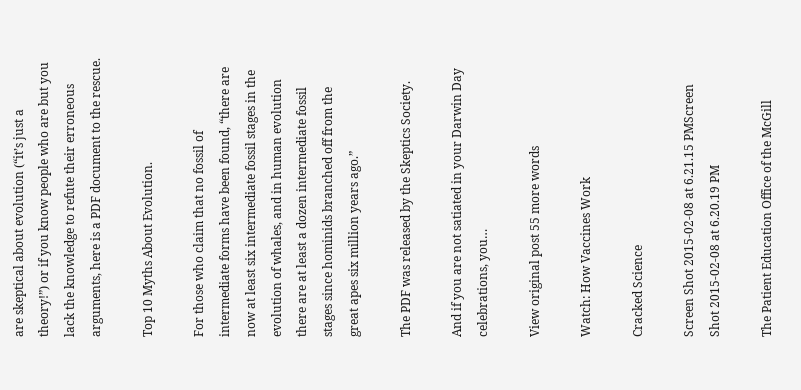are skeptical about evolution (“it’s just a theory!”) or if you know people who are but you lack the knowledge to refute their erroneous arguments, here is a PDF document to the rescue.

Top 10 Myths About Evolution.

For those who claim that no fossil of intermediate forms have been found, “there are now at least six intermediate fossil stages in the evolution of whales, and in human evolution there are at least a dozen intermediate fossil stages since hominids branched off from the great apes six million years ago.”

The PDF was released by the Skeptics Society.

And if you are not satiated in your Darwin Day celebrations, you…

View original post 55 more words

Watch: How Vaccines Work

Cracked Science

Screen Shot 2015-02-08 at 6.21.15 PMScreen Shot 2015-02-08 at 6.20.19 PM

The Patient Education Office of the McGill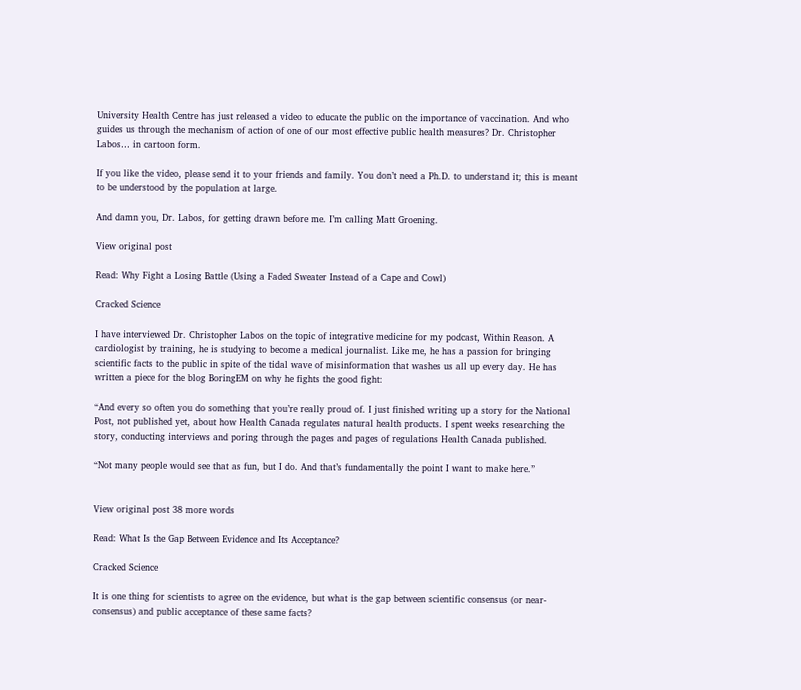University Health Centre has just released a video to educate the public on the importance of vaccination. And who guides us through the mechanism of action of one of our most effective public health measures? Dr. Christopher Labos… in cartoon form.

If you like the video, please send it to your friends and family. You don’t need a Ph.D. to understand it; this is meant to be understood by the population at large.

And damn you, Dr. Labos, for getting drawn before me. I’m calling Matt Groening.

View original post

Read: Why Fight a Losing Battle (Using a Faded Sweater Instead of a Cape and Cowl)

Cracked Science

I have interviewed Dr. Christopher Labos on the topic of integrative medicine for my podcast, Within Reason. A cardiologist by training, he is studying to become a medical journalist. Like me, he has a passion for bringing scientific facts to the public in spite of the tidal wave of misinformation that washes us all up every day. He has written a piece for the blog BoringEM on why he fights the good fight:

“And every so often you do something that you’re really proud of. I just finished writing up a story for the National Post, not published yet, about how Health Canada regulates natural health products. I spent weeks researching the story, conducting interviews and poring through the pages and pages of regulations Health Canada published.

“Not many people would see that as fun, but I do. And that’s fundamentally the point I want to make here.”


View original post 38 more words

Read: What Is the Gap Between Evidence and Its Acceptance?

Cracked Science

It is one thing for scientists to agree on the evidence, but what is the gap between scientific consensus (or near-consensus) and public acceptance of these same facts?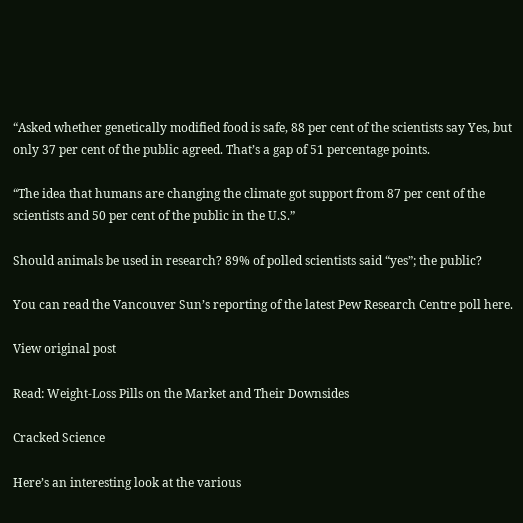“Asked whether genetically modified food is safe, 88 per cent of the scientists say Yes, but only 37 per cent of the public agreed. That’s a gap of 51 percentage points.

“The idea that humans are changing the climate got support from 87 per cent of the scientists and 50 per cent of the public in the U.S.”

Should animals be used in research? 89% of polled scientists said “yes”; the public?

You can read the Vancouver Sun’s reporting of the latest Pew Research Centre poll here.

View original post

Read: Weight-Loss Pills on the Market and Their Downsides

Cracked Science

Here’s an interesting look at the various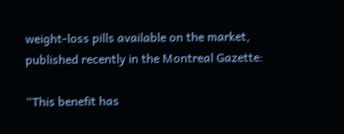weight-loss pills available on the market, published recently in the Montreal Gazette:

“This benefit has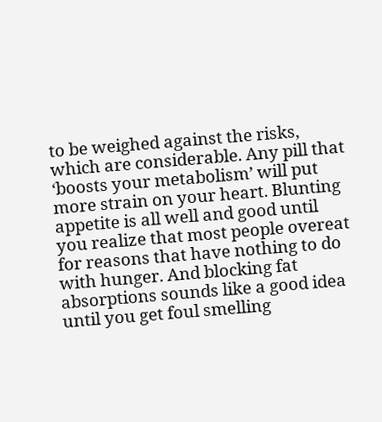to be weighed against the risks, which are considerable. Any pill that ‘boosts your metabolism’ will put more strain on your heart. Blunting appetite is all well and good until you realize that most people overeat for reasons that have nothing to do with hunger. And blocking fat absorptions sounds like a good idea until you get foul smelling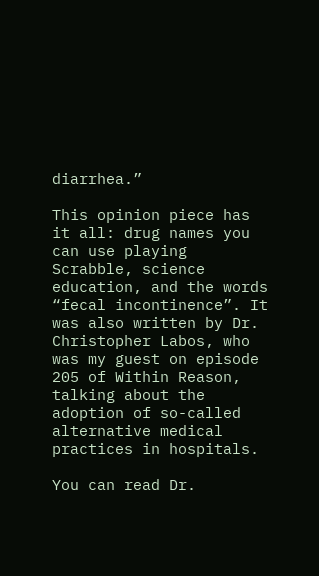diarrhea.”

This opinion piece has it all: drug names you can use playing Scrabble, science education, and the words “fecal incontinence”. It was also written by Dr. Christopher Labos, who was my guest on episode 205 of Within Reason, talking about the adoption of so-called alternative medical practices in hospitals.

You can read Dr.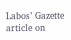Labos’ Gazette article on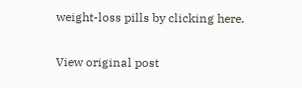weight-loss pills by clicking here.

View original post